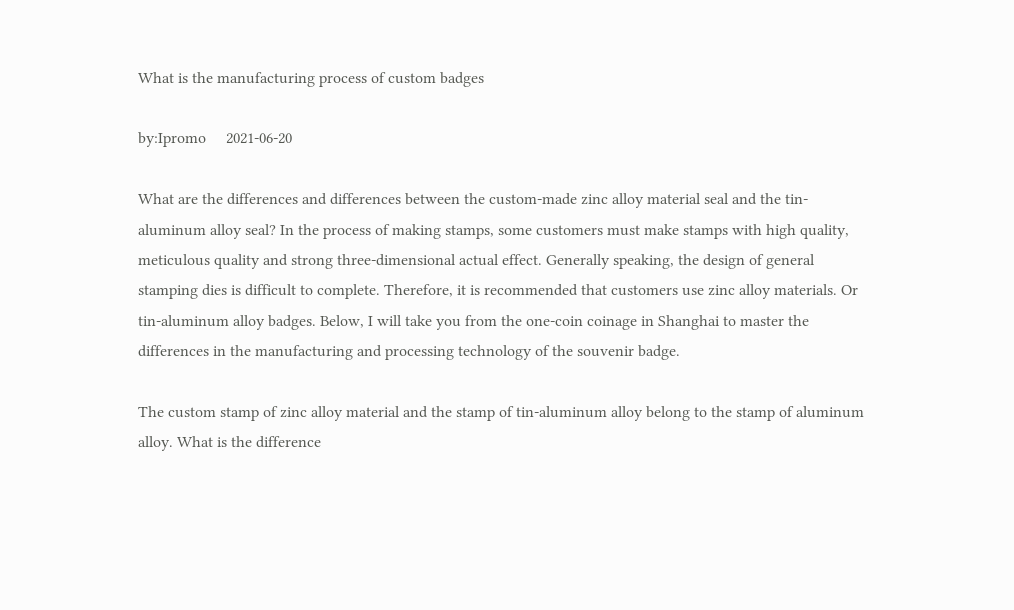What is the manufacturing process of custom badges

by:Ipromo     2021-06-20

What are the differences and differences between the custom-made zinc alloy material seal and the tin-aluminum alloy seal? In the process of making stamps, some customers must make stamps with high quality, meticulous quality and strong three-dimensional actual effect. Generally speaking, the design of general stamping dies is difficult to complete. Therefore, it is recommended that customers use zinc alloy materials. Or tin-aluminum alloy badges. Below, I will take you from the one-coin coinage in Shanghai to master the differences in the manufacturing and processing technology of the souvenir badge.

The custom stamp of zinc alloy material and the stamp of tin-aluminum alloy belong to the stamp of aluminum alloy. What is the difference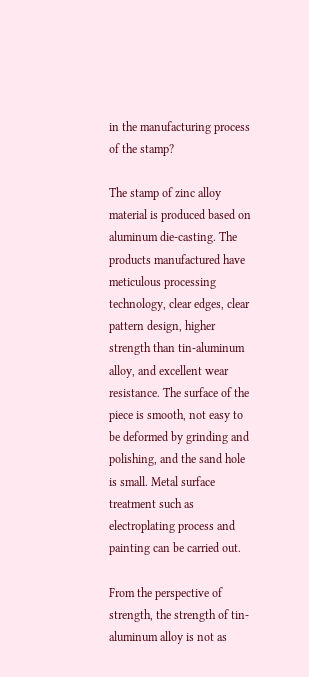in the manufacturing process of the stamp?

The stamp of zinc alloy material is produced based on aluminum die-casting. The products manufactured have meticulous processing technology, clear edges, clear pattern design, higher strength than tin-aluminum alloy, and excellent wear resistance. The surface of the piece is smooth, not easy to be deformed by grinding and polishing, and the sand hole is small. Metal surface treatment such as electroplating process and painting can be carried out.

From the perspective of strength, the strength of tin-aluminum alloy is not as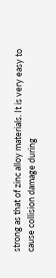strong as that of zinc alloy materials. It is very easy to cause collision damage during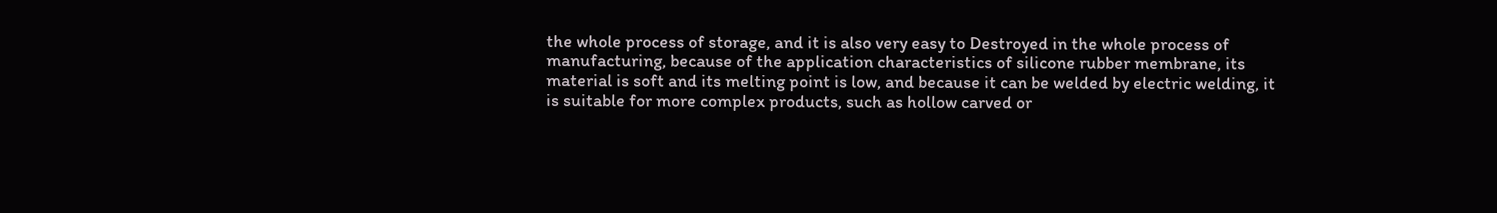the whole process of storage, and it is also very easy to Destroyed in the whole process of manufacturing, because of the application characteristics of silicone rubber membrane, its material is soft and its melting point is low, and because it can be welded by electric welding, it is suitable for more complex products, such as hollow carved or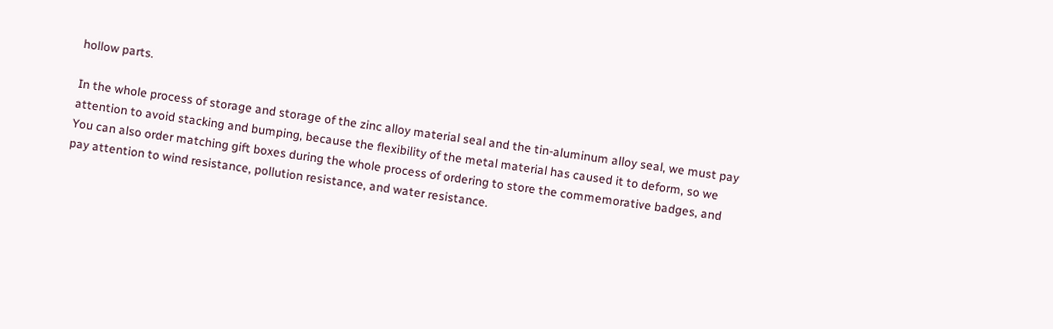hollow parts.

In the whole process of storage and storage of the zinc alloy material seal and the tin-aluminum alloy seal, we must pay attention to avoid stacking and bumping, because the flexibility of the metal material has caused it to deform, so we You can also order matching gift boxes during the whole process of ordering to store the commemorative badges, and pay attention to wind resistance, pollution resistance, and water resistance.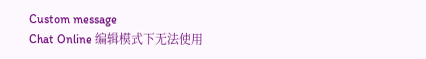Custom message
Chat Online 编辑模式下无法使用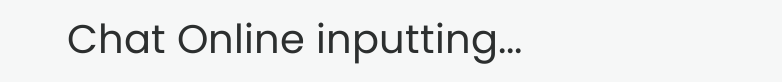Chat Online inputting...